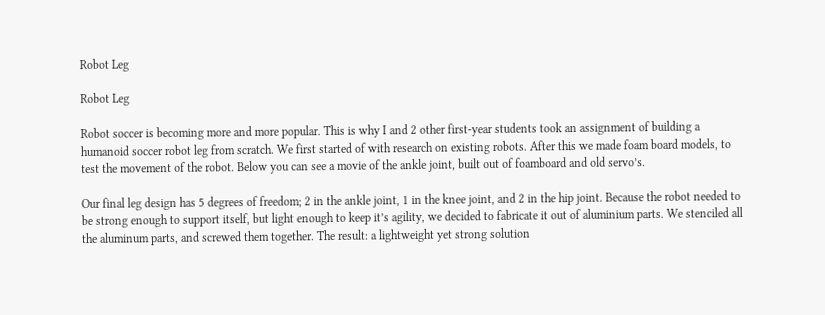Robot Leg

Robot Leg

Robot soccer is becoming more and more popular. This is why I and 2 other first-year students took an assignment of building a humanoid soccer robot leg from scratch. We first started of with research on existing robots. After this we made foam board models, to test the movement of the robot. Below you can see a movie of the ankle joint, built out of foamboard and old servo’s.

Our final leg design has 5 degrees of freedom; 2 in the ankle joint, 1 in the knee joint, and 2 in the hip joint. Because the robot needed to be strong enough to support itself, but light enough to keep it’s agility, we decided to fabricate it out of aluminium parts. We stenciled all the aluminum parts, and screwed them together. The result: a lightweight yet strong solution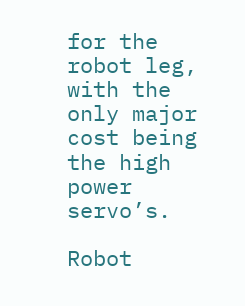for the robot leg, with the only major cost being the high power servo’s.

Robot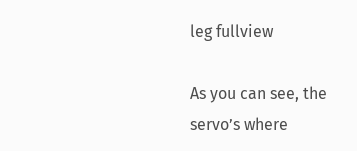leg fullview

As you can see, the servo’s where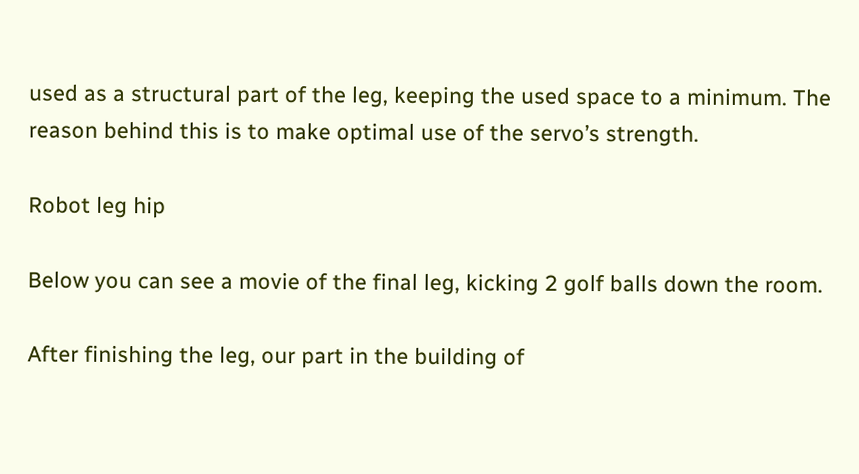used as a structural part of the leg, keeping the used space to a minimum. The reason behind this is to make optimal use of the servo’s strength.

Robot leg hip

Below you can see a movie of the final leg, kicking 2 golf balls down the room.

After finishing the leg, our part in the building of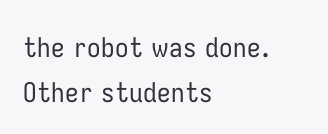the robot was done. Other students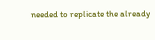needed to replicate the already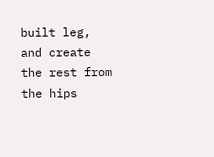built leg, and create the rest from the hips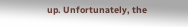up. Unfortunately, the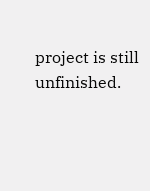project is still unfinished.